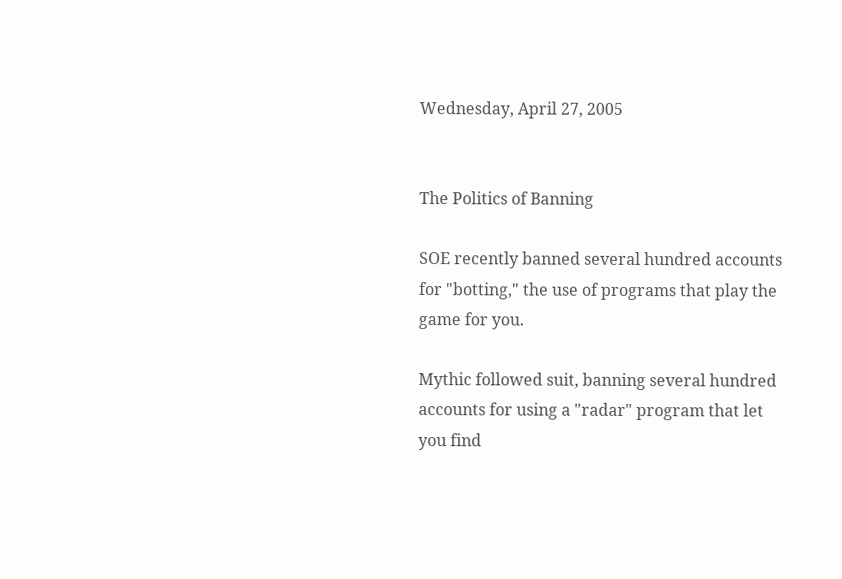Wednesday, April 27, 2005


The Politics of Banning

SOE recently banned several hundred accounts for "botting," the use of programs that play the game for you.

Mythic followed suit, banning several hundred accounts for using a "radar" program that let you find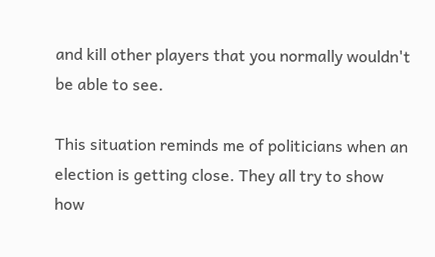and kill other players that you normally wouldn't be able to see.

This situation reminds me of politicians when an election is getting close. They all try to show how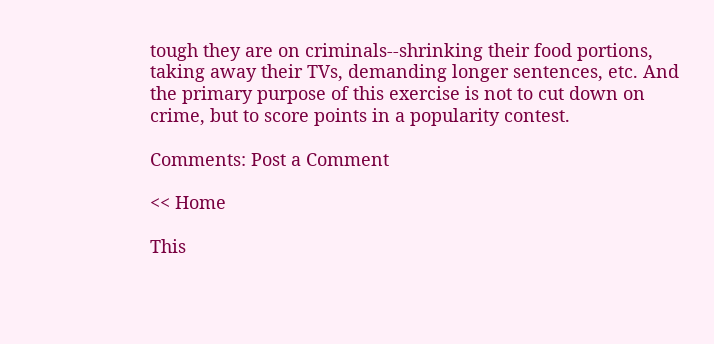tough they are on criminals--shrinking their food portions, taking away their TVs, demanding longer sentences, etc. And the primary purpose of this exercise is not to cut down on crime, but to score points in a popularity contest.

Comments: Post a Comment

<< Home

This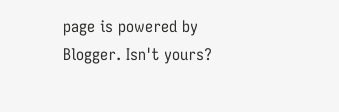page is powered by Blogger. Isn't yours?